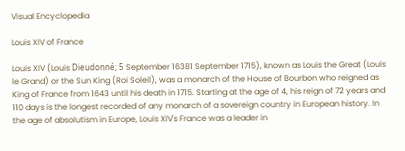Visual Encyclopedia

Louis XIV of France

Louis XIV (Louis Dieudonné; 5 September 16381 September 1715), known as Louis the Great (Louis le Grand) or the Sun King (Roi Soleil), was a monarch of the House of Bourbon who reigned as King of France from 1643 until his death in 1715. Starting at the age of 4, his reign of 72 years and 110 days is the longest recorded of any monarch of a sovereign country in European history. In the age of absolutism in Europe, Louis XIV's France was a leader in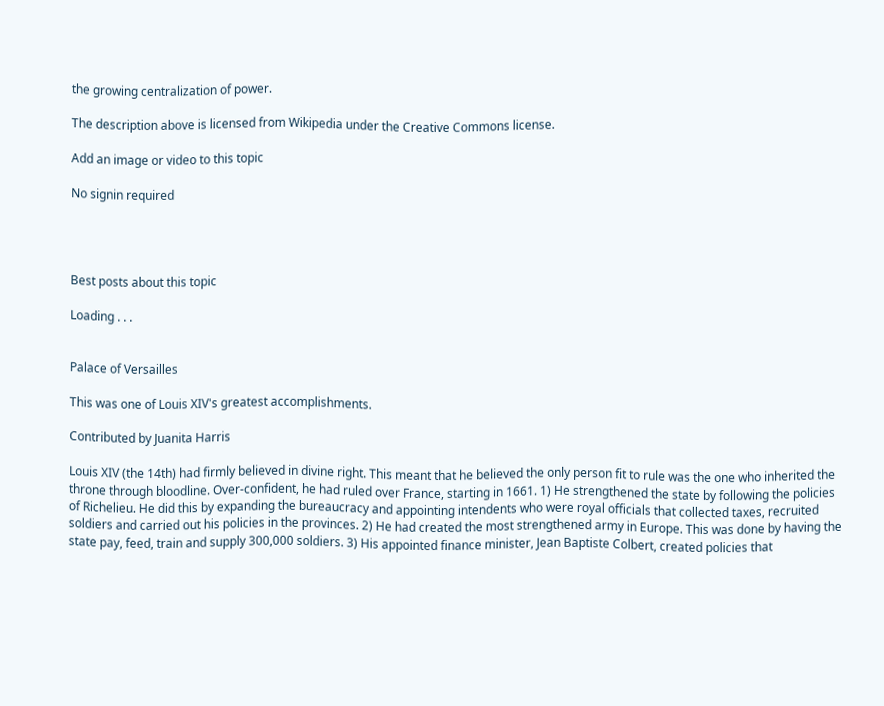the growing centralization of power.

The description above is licensed from Wikipedia under the Creative Commons license.

Add an image or video to this topic

No signin required




Best posts about this topic

Loading . . .


Palace of Versailles

This was one of Louis XIV's greatest accomplishments.

Contributed by Juanita Harris

Louis XIV (the 14th) had firmly believed in divine right. This meant that he believed the only person fit to rule was the one who inherited the throne through bloodline. Over-confident, he had ruled over France, starting in 1661. 1) He strengthened the state by following the policies of Richelieu. He did this by expanding the bureaucracy and appointing intendents who were royal officials that collected taxes, recruited soldiers and carried out his policies in the provinces. 2) He had created the most strengthened army in Europe. This was done by having the state pay, feed, train and supply 300,000 soldiers. 3) His appointed finance minister, Jean Baptiste Colbert, created policies that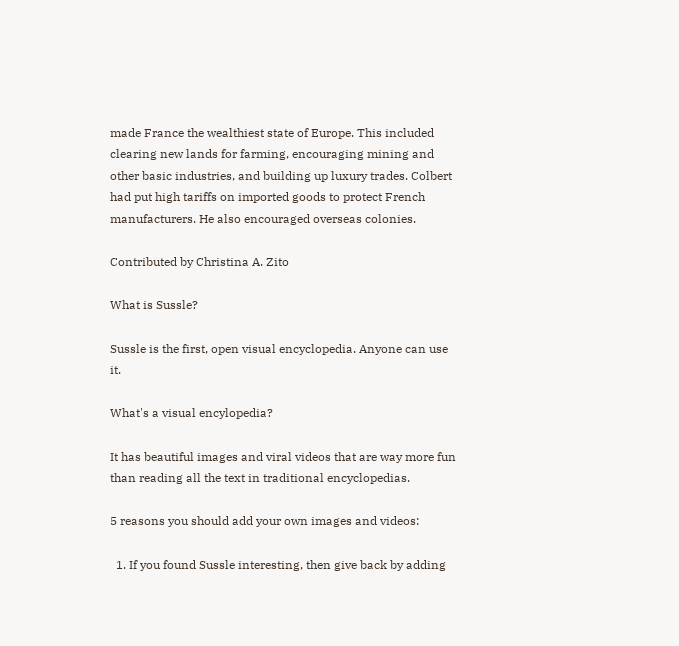made France the wealthiest state of Europe. This included clearing new lands for farming, encouraging mining and other basic industries, and building up luxury trades. Colbert had put high tariffs on imported goods to protect French manufacturers. He also encouraged overseas colonies.

Contributed by Christina A. Zito

What is Sussle?

Sussle is the first, open visual encyclopedia. Anyone can use it.

What's a visual encylopedia?

It has beautiful images and viral videos that are way more fun than reading all the text in traditional encyclopedias.

5 reasons you should add your own images and videos:

  1. If you found Sussle interesting, then give back by adding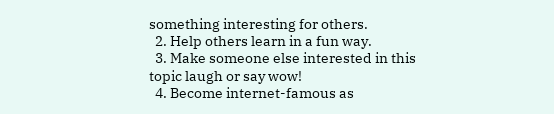something interesting for others.
  2. Help others learn in a fun way.
  3. Make someone else interested in this topic laugh or say wow!
  4. Become internet-famous as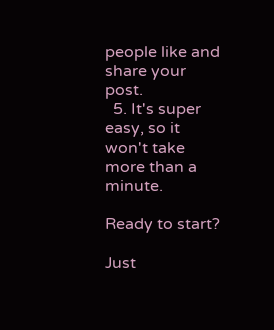people like and share your post.
  5. It's super easy, so it won't take more than a minute.

Ready to start?

Just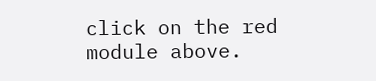click on the red module above.